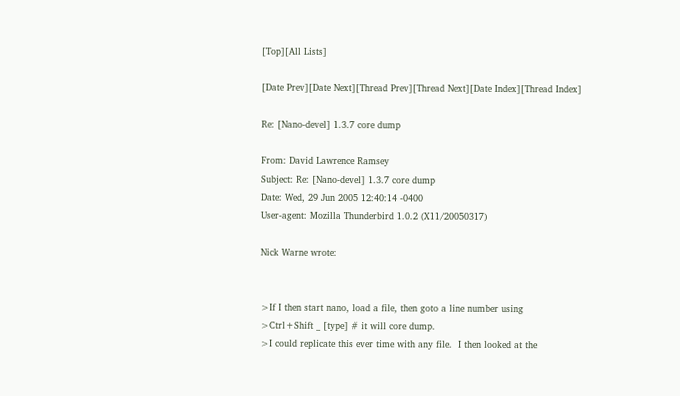[Top][All Lists]

[Date Prev][Date Next][Thread Prev][Thread Next][Date Index][Thread Index]

Re: [Nano-devel] 1.3.7 core dump

From: David Lawrence Ramsey
Subject: Re: [Nano-devel] 1.3.7 core dump
Date: Wed, 29 Jun 2005 12:40:14 -0400
User-agent: Mozilla Thunderbird 1.0.2 (X11/20050317)

Nick Warne wrote:


>If I then start nano, load a file, then goto a line number using
>Ctrl+Shift _ [type] # it will core dump.
>I could replicate this ever time with any file.  I then looked at the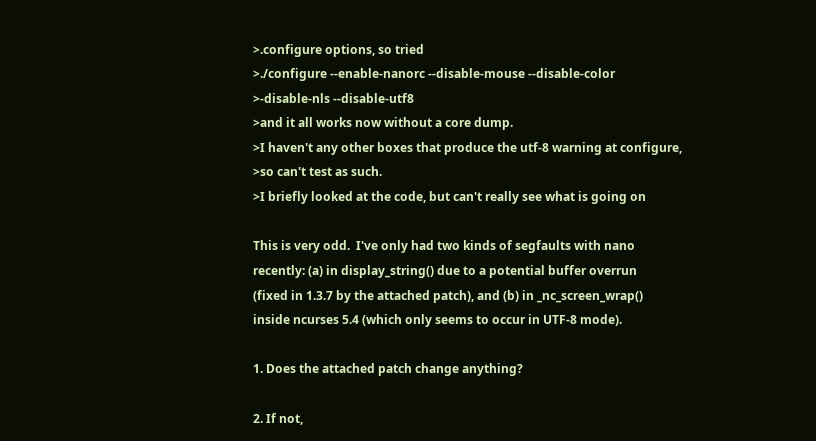>.configure options, so tried
>./configure --enable-nanorc --disable-mouse --disable-color
>-disable-nls --disable-utf8
>and it all works now without a core dump.
>I haven't any other boxes that produce the utf-8 warning at configure,
>so can't test as such.
>I briefly looked at the code, but can't really see what is going on

This is very odd.  I've only had two kinds of segfaults with nano
recently: (a) in display_string() due to a potential buffer overrun
(fixed in 1.3.7 by the attached patch), and (b) in _nc_screen_wrap()
inside ncurses 5.4 (which only seems to occur in UTF-8 mode).

1. Does the attached patch change anything?

2. If not,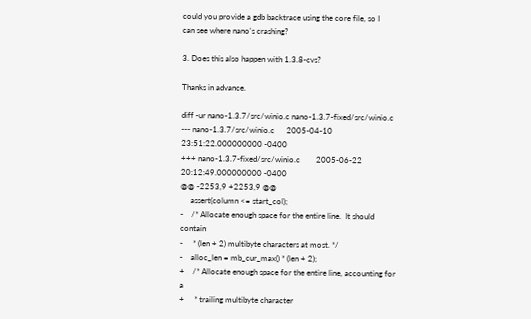could you provide a gdb backtrace using the core file, so I
can see where nano's crashing?

3. Does this also happen with 1.3.8-cvs?

Thanks in advance.

diff -ur nano-1.3.7/src/winio.c nano-1.3.7-fixed/src/winio.c
--- nano-1.3.7/src/winio.c      2005-04-10 23:51:22.000000000 -0400
+++ nano-1.3.7-fixed/src/winio.c        2005-06-22 20:12:49.000000000 -0400
@@ -2253,9 +2253,9 @@
     assert(column <= start_col);
-    /* Allocate enough space for the entire line.  It should contain
-     * (len + 2) multibyte characters at most. */
-    alloc_len = mb_cur_max() * (len + 2);
+    /* Allocate enough space for the entire line, accounting for a
+     * trailing multibyte character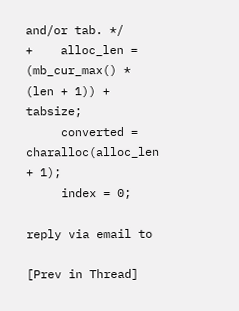and/or tab. */
+    alloc_len = (mb_cur_max() * (len + 1)) + tabsize;
     converted = charalloc(alloc_len + 1);
     index = 0;

reply via email to

[Prev in Thread]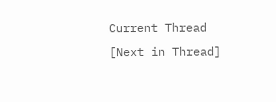Current Thread [Next in Thread]